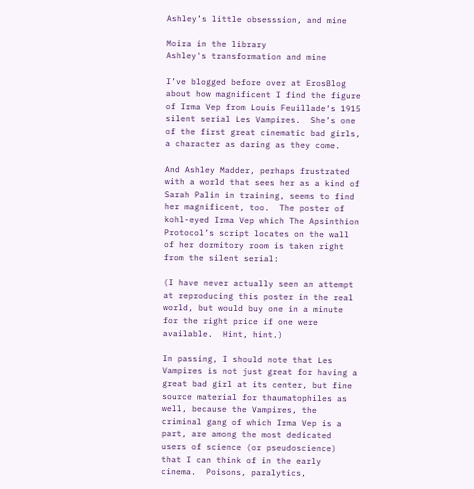Ashley’s little obsesssion, and mine

Moira in the library
Ashley's transformation and mine

I’ve blogged before over at ErosBlog about how magnificent I find the figure of Irma Vep from Louis Feuillade‘s 1915 silent serial Les Vampires.  She’s one of the first great cinematic bad girls, a character as daring as they come.

And Ashley Madder, perhaps frustrated with a world that sees her as a kind of  Sarah Palin in training, seems to find her magnificent, too.  The poster of kohl-eyed Irma Vep which The Apsinthion Protocol’s script locates on the wall of her dormitory room is taken right from the silent serial:

(I have never actually seen an attempt at reproducing this poster in the real world, but would buy one in a minute for the right price if one were available.  Hint, hint.)

In passing, I should note that Les Vampires is not just great for having a great bad girl at its center, but fine source material for thaumatophiles as well, because the Vampires, the criminal gang of which Irma Vep is a part, are among the most dedicated users of science (or pseudoscience) that I can think of in the early cinema.  Poisons, paralytics,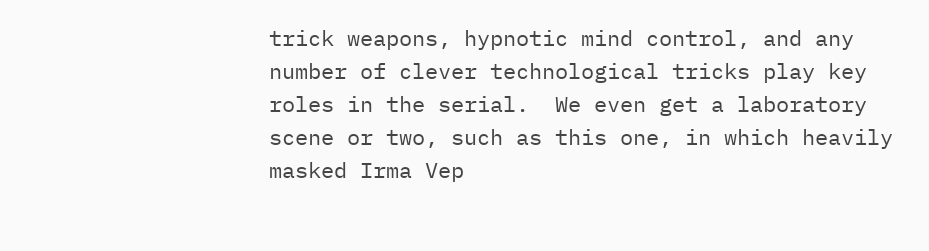trick weapons, hypnotic mind control, and any number of clever technological tricks play key roles in the serial.  We even get a laboratory scene or two, such as this one, in which heavily masked Irma Vep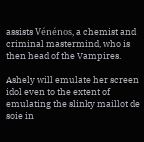assists Vénénos, a chemist and criminal mastermind, who is then head of the Vampires.

Ashely will emulate her screen idol even to the extent of emulating the slinky maillot de soie in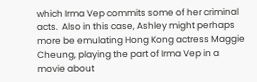which Irma Vep commits some of her criminal acts.  Also in this case, Ashley might perhaps more be emulating Hong Kong actress Maggie Cheung, playing the part of Irma Vep in a movie about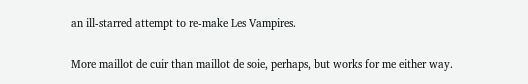an ill-starred attempt to re-make Les Vampires.

More maillot de cuir than maillot de soie, perhaps, but works for me either way.